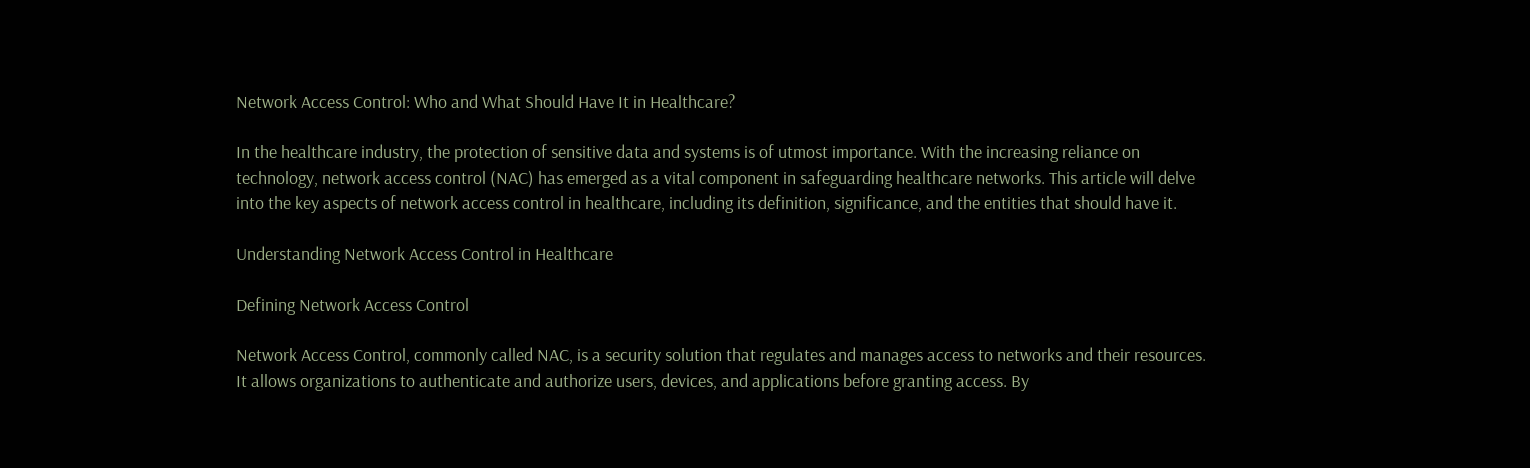Network Access Control: Who and What Should Have It in Healthcare?

In the healthcare industry, the protection of sensitive data and systems is of utmost importance. With the increasing reliance on technology, network access control (NAC) has emerged as a vital component in safeguarding healthcare networks. This article will delve into the key aspects of network access control in healthcare, including its definition, significance, and the entities that should have it.

Understanding Network Access Control in Healthcare

Defining Network Access Control

Network Access Control, commonly called NAC, is a security solution that regulates and manages access to networks and their resources. It allows organizations to authenticate and authorize users, devices, and applications before granting access. By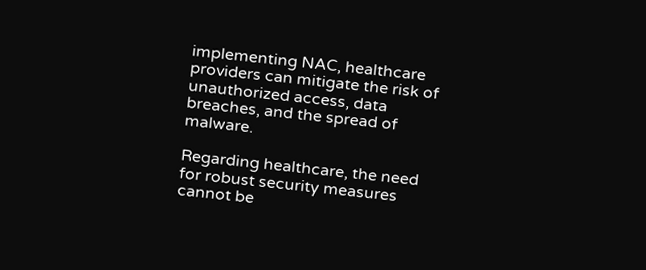implementing NAC, healthcare providers can mitigate the risk of unauthorized access, data breaches, and the spread of malware.

Regarding healthcare, the need for robust security measures cannot be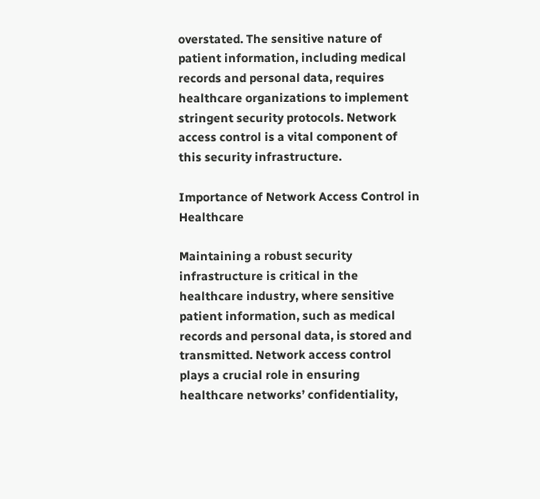overstated. The sensitive nature of patient information, including medical records and personal data, requires healthcare organizations to implement stringent security protocols. Network access control is a vital component of this security infrastructure.

Importance of Network Access Control in Healthcare

Maintaining a robust security infrastructure is critical in the healthcare industry, where sensitive patient information, such as medical records and personal data, is stored and transmitted. Network access control plays a crucial role in ensuring healthcare networks’ confidentiality,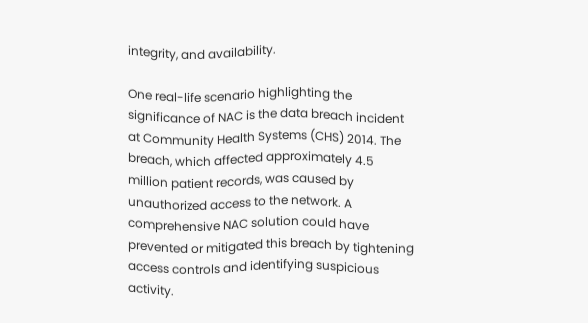integrity, and availability.

One real-life scenario highlighting the significance of NAC is the data breach incident at Community Health Systems (CHS) 2014. The breach, which affected approximately 4.5 million patient records, was caused by unauthorized access to the network. A comprehensive NAC solution could have prevented or mitigated this breach by tightening access controls and identifying suspicious activity.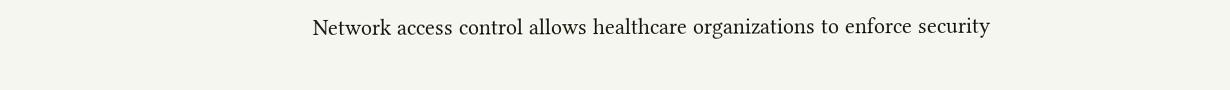Network access control allows healthcare organizations to enforce security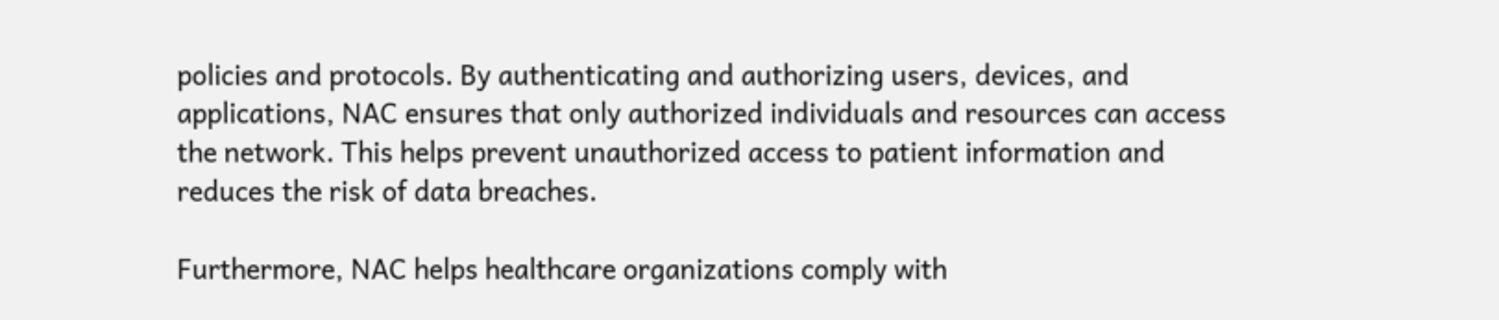policies and protocols. By authenticating and authorizing users, devices, and applications, NAC ensures that only authorized individuals and resources can access the network. This helps prevent unauthorized access to patient information and reduces the risk of data breaches.

Furthermore, NAC helps healthcare organizations comply with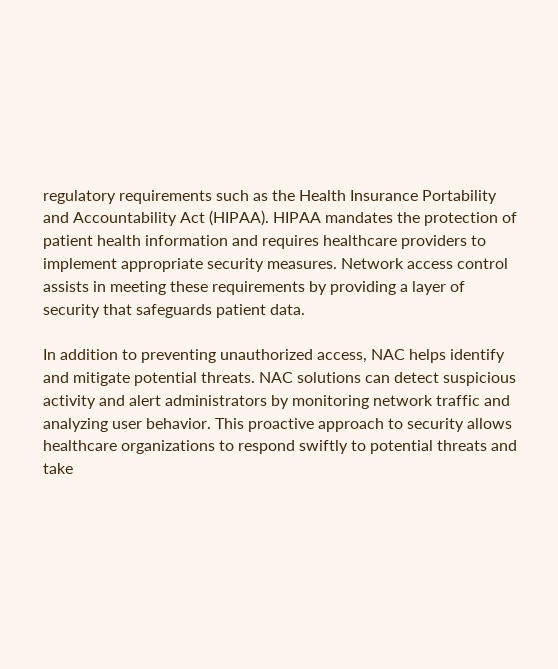regulatory requirements such as the Health Insurance Portability and Accountability Act (HIPAA). HIPAA mandates the protection of patient health information and requires healthcare providers to implement appropriate security measures. Network access control assists in meeting these requirements by providing a layer of security that safeguards patient data.

In addition to preventing unauthorized access, NAC helps identify and mitigate potential threats. NAC solutions can detect suspicious activity and alert administrators by monitoring network traffic and analyzing user behavior. This proactive approach to security allows healthcare organizations to respond swiftly to potential threats and take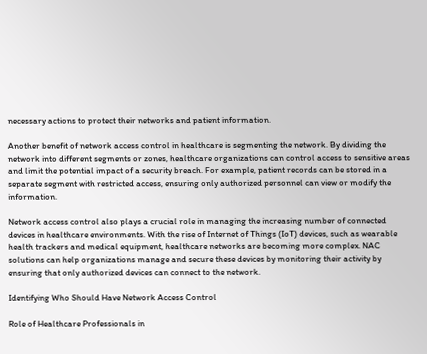necessary actions to protect their networks and patient information.

Another benefit of network access control in healthcare is segmenting the network. By dividing the network into different segments or zones, healthcare organizations can control access to sensitive areas and limit the potential impact of a security breach. For example, patient records can be stored in a separate segment with restricted access, ensuring only authorized personnel can view or modify the information.

Network access control also plays a crucial role in managing the increasing number of connected devices in healthcare environments. With the rise of Internet of Things (IoT) devices, such as wearable health trackers and medical equipment, healthcare networks are becoming more complex. NAC solutions can help organizations manage and secure these devices by monitoring their activity by ensuring that only authorized devices can connect to the network.

Identifying Who Should Have Network Access Control

Role of Healthcare Professionals in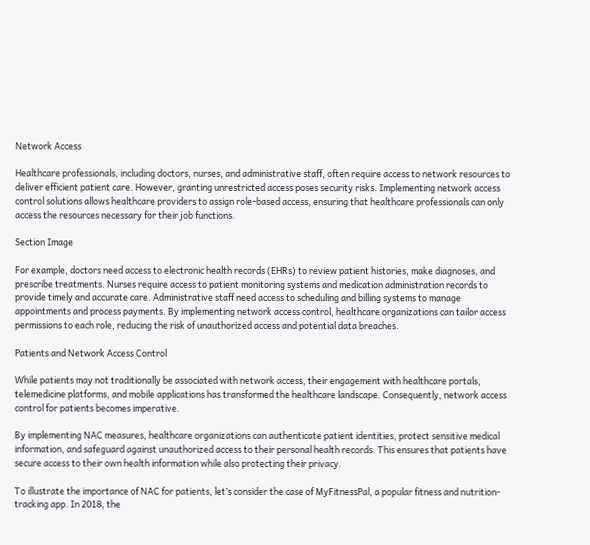Network Access

Healthcare professionals, including doctors, nurses, and administrative staff, often require access to network resources to deliver efficient patient care. However, granting unrestricted access poses security risks. Implementing network access control solutions allows healthcare providers to assign role-based access, ensuring that healthcare professionals can only access the resources necessary for their job functions.

Section Image

For example, doctors need access to electronic health records (EHRs) to review patient histories, make diagnoses, and prescribe treatments. Nurses require access to patient monitoring systems and medication administration records to provide timely and accurate care. Administrative staff need access to scheduling and billing systems to manage appointments and process payments. By implementing network access control, healthcare organizations can tailor access permissions to each role, reducing the risk of unauthorized access and potential data breaches.

Patients and Network Access Control

While patients may not traditionally be associated with network access, their engagement with healthcare portals, telemedicine platforms, and mobile applications has transformed the healthcare landscape. Consequently, network access control for patients becomes imperative.

By implementing NAC measures, healthcare organizations can authenticate patient identities, protect sensitive medical information, and safeguard against unauthorized access to their personal health records. This ensures that patients have secure access to their own health information while also protecting their privacy.

To illustrate the importance of NAC for patients, let’s consider the case of MyFitnessPal, a popular fitness and nutrition-tracking app. In 2018, the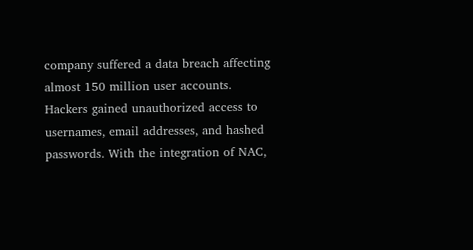company suffered a data breach affecting almost 150 million user accounts. Hackers gained unauthorized access to usernames, email addresses, and hashed passwords. With the integration of NAC,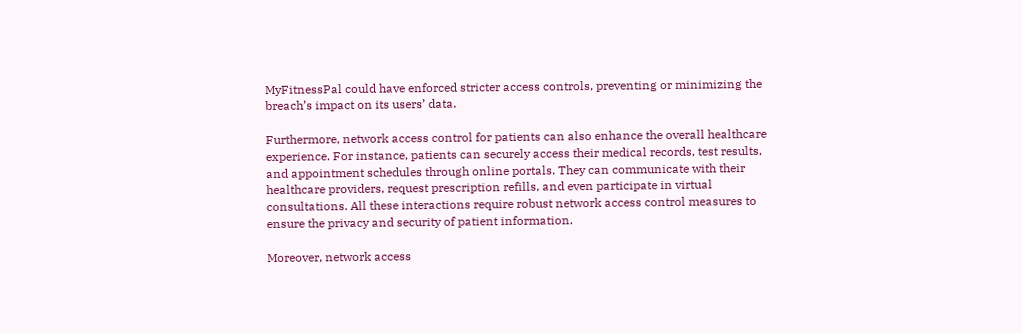MyFitnessPal could have enforced stricter access controls, preventing or minimizing the breach’s impact on its users’ data.

Furthermore, network access control for patients can also enhance the overall healthcare experience. For instance, patients can securely access their medical records, test results, and appointment schedules through online portals. They can communicate with their healthcare providers, request prescription refills, and even participate in virtual consultations. All these interactions require robust network access control measures to ensure the privacy and security of patient information.

Moreover, network access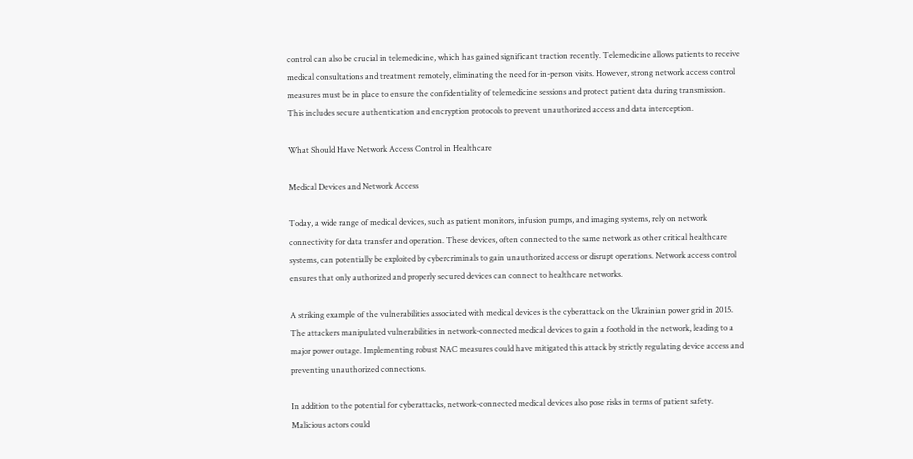control can also be crucial in telemedicine, which has gained significant traction recently. Telemedicine allows patients to receive medical consultations and treatment remotely, eliminating the need for in-person visits. However, strong network access control measures must be in place to ensure the confidentiality of telemedicine sessions and protect patient data during transmission. This includes secure authentication and encryption protocols to prevent unauthorized access and data interception.

What Should Have Network Access Control in Healthcare

Medical Devices and Network Access

Today, a wide range of medical devices, such as patient monitors, infusion pumps, and imaging systems, rely on network connectivity for data transfer and operation. These devices, often connected to the same network as other critical healthcare systems, can potentially be exploited by cybercriminals to gain unauthorized access or disrupt operations. Network access control ensures that only authorized and properly secured devices can connect to healthcare networks.

A striking example of the vulnerabilities associated with medical devices is the cyberattack on the Ukrainian power grid in 2015. The attackers manipulated vulnerabilities in network-connected medical devices to gain a foothold in the network, leading to a major power outage. Implementing robust NAC measures could have mitigated this attack by strictly regulating device access and preventing unauthorized connections.

In addition to the potential for cyberattacks, network-connected medical devices also pose risks in terms of patient safety. Malicious actors could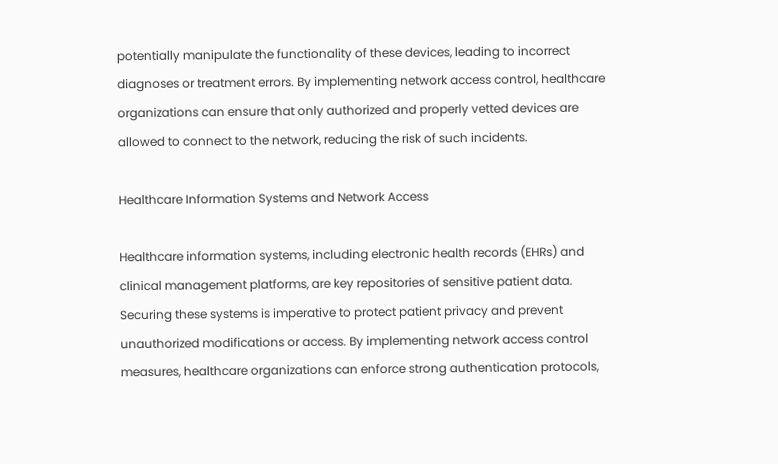potentially manipulate the functionality of these devices, leading to incorrect diagnoses or treatment errors. By implementing network access control, healthcare organizations can ensure that only authorized and properly vetted devices are allowed to connect to the network, reducing the risk of such incidents.

Healthcare Information Systems and Network Access

Healthcare information systems, including electronic health records (EHRs) and clinical management platforms, are key repositories of sensitive patient data. Securing these systems is imperative to protect patient privacy and prevent unauthorized modifications or access. By implementing network access control measures, healthcare organizations can enforce strong authentication protocols,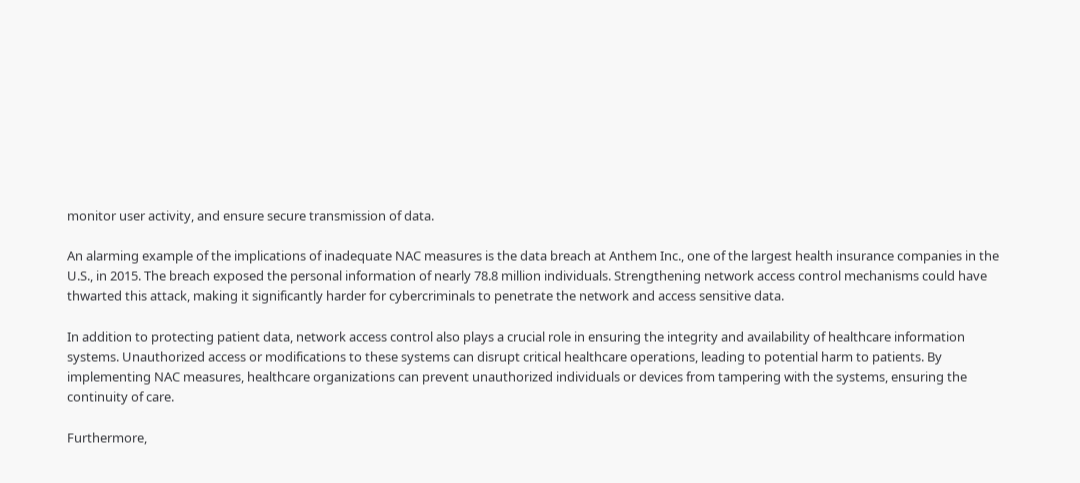monitor user activity, and ensure secure transmission of data.

An alarming example of the implications of inadequate NAC measures is the data breach at Anthem Inc., one of the largest health insurance companies in the U.S., in 2015. The breach exposed the personal information of nearly 78.8 million individuals. Strengthening network access control mechanisms could have thwarted this attack, making it significantly harder for cybercriminals to penetrate the network and access sensitive data.

In addition to protecting patient data, network access control also plays a crucial role in ensuring the integrity and availability of healthcare information systems. Unauthorized access or modifications to these systems can disrupt critical healthcare operations, leading to potential harm to patients. By implementing NAC measures, healthcare organizations can prevent unauthorized individuals or devices from tampering with the systems, ensuring the continuity of care.

Furthermore,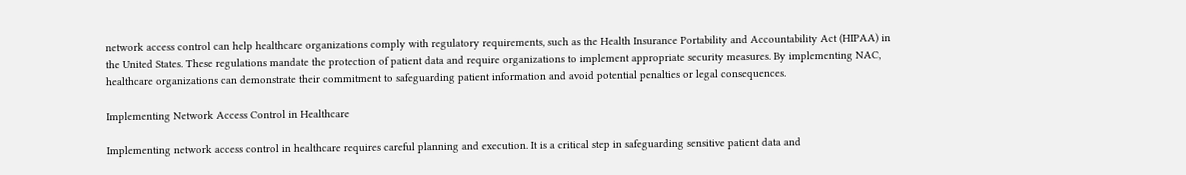network access control can help healthcare organizations comply with regulatory requirements, such as the Health Insurance Portability and Accountability Act (HIPAA) in the United States. These regulations mandate the protection of patient data and require organizations to implement appropriate security measures. By implementing NAC, healthcare organizations can demonstrate their commitment to safeguarding patient information and avoid potential penalties or legal consequences.

Implementing Network Access Control in Healthcare

Implementing network access control in healthcare requires careful planning and execution. It is a critical step in safeguarding sensitive patient data and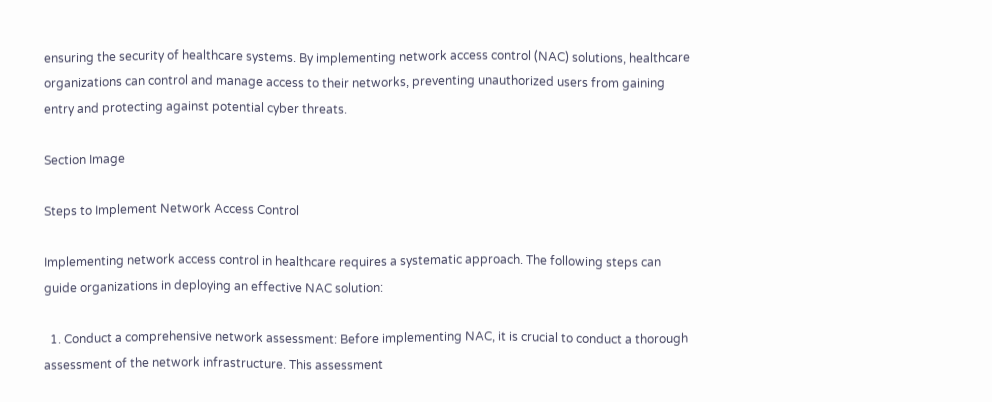ensuring the security of healthcare systems. By implementing network access control (NAC) solutions, healthcare organizations can control and manage access to their networks, preventing unauthorized users from gaining entry and protecting against potential cyber threats.

Section Image

Steps to Implement Network Access Control

Implementing network access control in healthcare requires a systematic approach. The following steps can guide organizations in deploying an effective NAC solution:

  1. Conduct a comprehensive network assessment: Before implementing NAC, it is crucial to conduct a thorough assessment of the network infrastructure. This assessment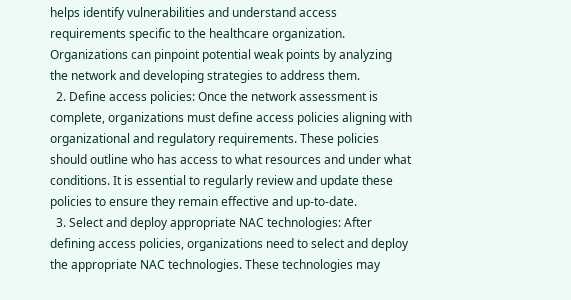helps identify vulnerabilities and understand access requirements specific to the healthcare organization. Organizations can pinpoint potential weak points by analyzing the network and developing strategies to address them.
  2. Define access policies: Once the network assessment is complete, organizations must define access policies aligning with organizational and regulatory requirements. These policies should outline who has access to what resources and under what conditions. It is essential to regularly review and update these policies to ensure they remain effective and up-to-date.
  3. Select and deploy appropriate NAC technologies: After defining access policies, organizations need to select and deploy the appropriate NAC technologies. These technologies may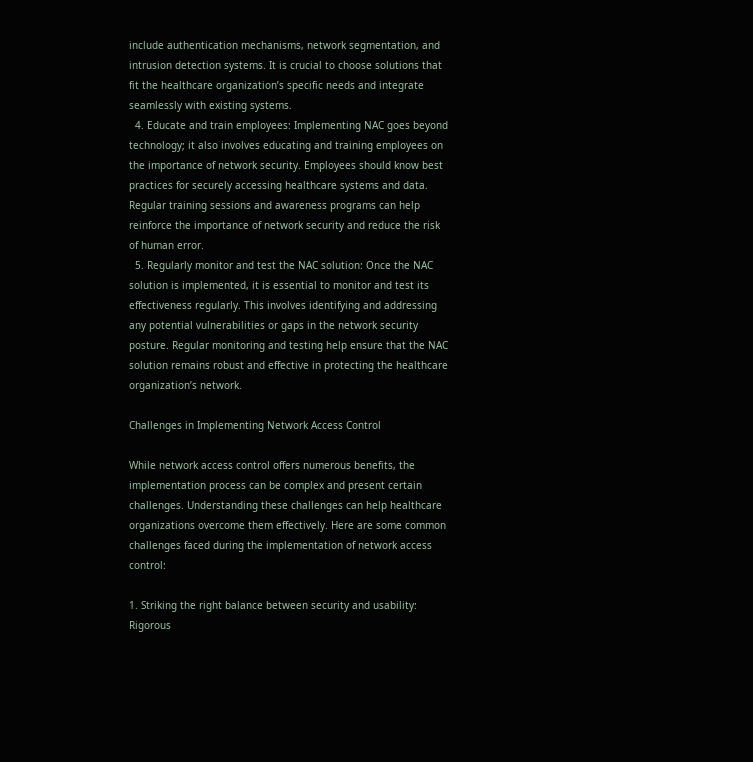include authentication mechanisms, network segmentation, and intrusion detection systems. It is crucial to choose solutions that fit the healthcare organization’s specific needs and integrate seamlessly with existing systems.
  4. Educate and train employees: Implementing NAC goes beyond technology; it also involves educating and training employees on the importance of network security. Employees should know best practices for securely accessing healthcare systems and data. Regular training sessions and awareness programs can help reinforce the importance of network security and reduce the risk of human error.
  5. Regularly monitor and test the NAC solution: Once the NAC solution is implemented, it is essential to monitor and test its effectiveness regularly. This involves identifying and addressing any potential vulnerabilities or gaps in the network security posture. Regular monitoring and testing help ensure that the NAC solution remains robust and effective in protecting the healthcare organization’s network.

Challenges in Implementing Network Access Control

While network access control offers numerous benefits, the implementation process can be complex and present certain challenges. Understanding these challenges can help healthcare organizations overcome them effectively. Here are some common challenges faced during the implementation of network access control:

1. Striking the right balance between security and usability: Rigorous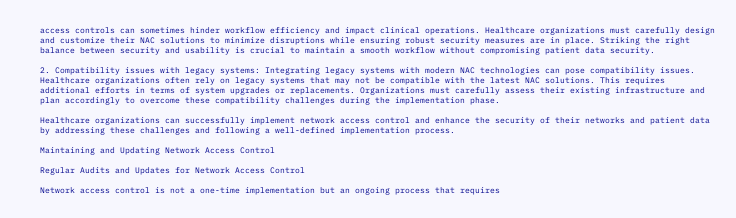access controls can sometimes hinder workflow efficiency and impact clinical operations. Healthcare organizations must carefully design and customize their NAC solutions to minimize disruptions while ensuring robust security measures are in place. Striking the right balance between security and usability is crucial to maintain a smooth workflow without compromising patient data security.

2. Compatibility issues with legacy systems: Integrating legacy systems with modern NAC technologies can pose compatibility issues. Healthcare organizations often rely on legacy systems that may not be compatible with the latest NAC solutions. This requires additional efforts in terms of system upgrades or replacements. Organizations must carefully assess their existing infrastructure and plan accordingly to overcome these compatibility challenges during the implementation phase.

Healthcare organizations can successfully implement network access control and enhance the security of their networks and patient data by addressing these challenges and following a well-defined implementation process.

Maintaining and Updating Network Access Control

Regular Audits and Updates for Network Access Control

Network access control is not a one-time implementation but an ongoing process that requires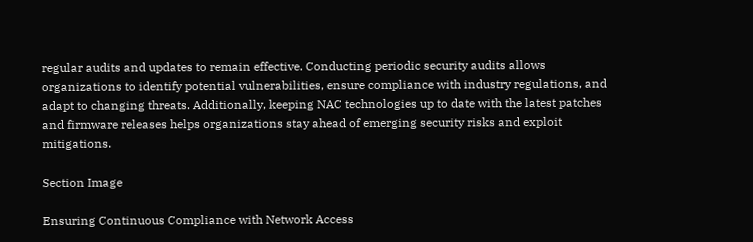regular audits and updates to remain effective. Conducting periodic security audits allows organizations to identify potential vulnerabilities, ensure compliance with industry regulations, and adapt to changing threats. Additionally, keeping NAC technologies up to date with the latest patches and firmware releases helps organizations stay ahead of emerging security risks and exploit mitigations.

Section Image

Ensuring Continuous Compliance with Network Access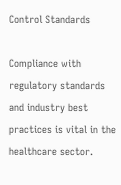Control Standards

Compliance with regulatory standards and industry best practices is vital in the healthcare sector.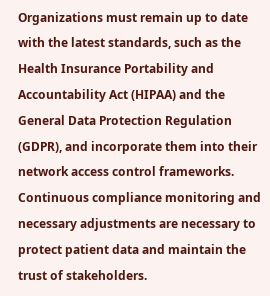Organizations must remain up to date with the latest standards, such as the Health Insurance Portability and Accountability Act (HIPAA) and the General Data Protection Regulation (GDPR), and incorporate them into their network access control frameworks. Continuous compliance monitoring and necessary adjustments are necessary to protect patient data and maintain the trust of stakeholders.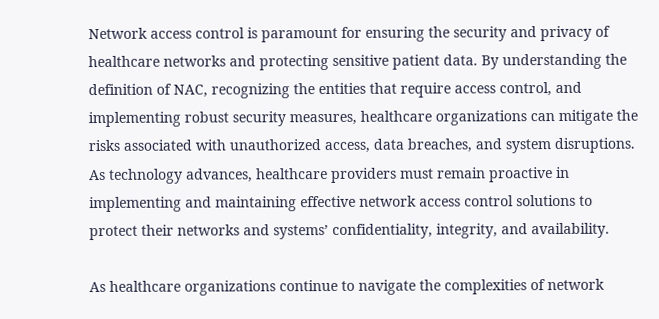Network access control is paramount for ensuring the security and privacy of healthcare networks and protecting sensitive patient data. By understanding the definition of NAC, recognizing the entities that require access control, and implementing robust security measures, healthcare organizations can mitigate the risks associated with unauthorized access, data breaches, and system disruptions. As technology advances, healthcare providers must remain proactive in implementing and maintaining effective network access control solutions to protect their networks and systems’ confidentiality, integrity, and availability.

As healthcare organizations continue to navigate the complexities of network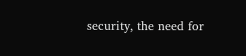security, the need for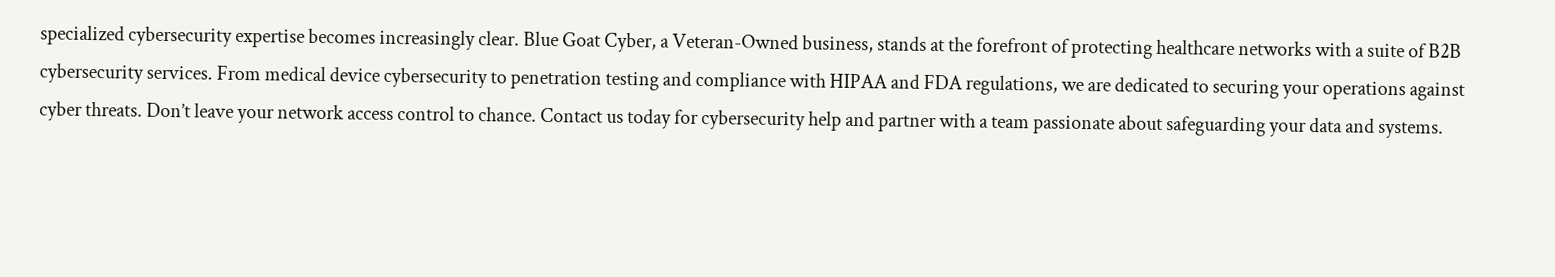specialized cybersecurity expertise becomes increasingly clear. Blue Goat Cyber, a Veteran-Owned business, stands at the forefront of protecting healthcare networks with a suite of B2B cybersecurity services. From medical device cybersecurity to penetration testing and compliance with HIPAA and FDA regulations, we are dedicated to securing your operations against cyber threats. Don’t leave your network access control to chance. Contact us today for cybersecurity help and partner with a team passionate about safeguarding your data and systems.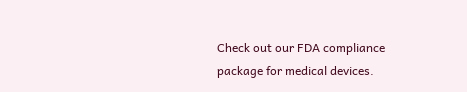Check out our FDA compliance package for medical devices.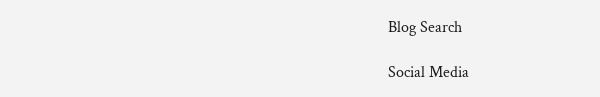Blog Search

Social Media